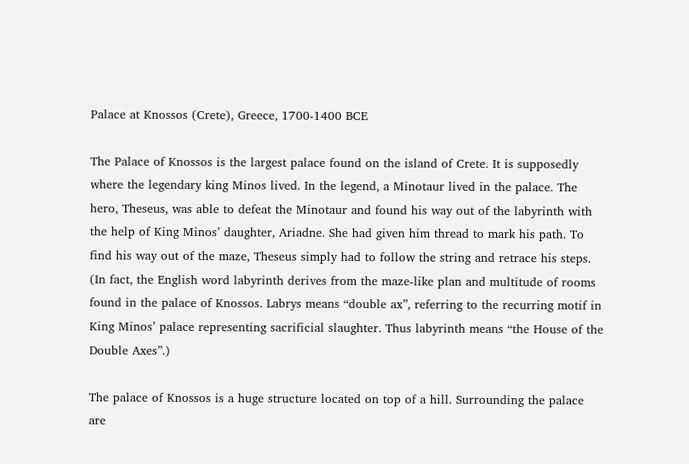Palace at Knossos (Crete), Greece, 1700-1400 BCE

The Palace of Knossos is the largest palace found on the island of Crete. It is supposedly where the legendary king Minos lived. In the legend, a Minotaur lived in the palace. The hero, Theseus, was able to defeat the Minotaur and found his way out of the labyrinth with the help of King Minos’ daughter, Ariadne. She had given him thread to mark his path. To find his way out of the maze, Theseus simply had to follow the string and retrace his steps. (In fact, the English word labyrinth derives from the maze-like plan and multitude of rooms found in the palace of Knossos. Labrys means “double ax”, referring to the recurring motif in King Minos’ palace representing sacrificial slaughter. Thus labyrinth means “the House of the Double Axes”.)

The palace of Knossos is a huge structure located on top of a hill. Surrounding the palace are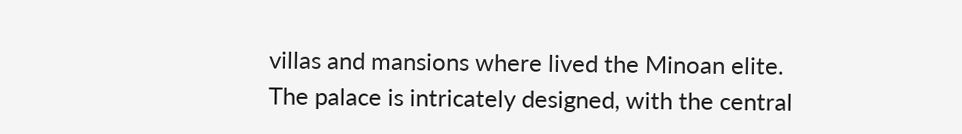villas and mansions where lived the Minoan elite. The palace is intricately designed, with the central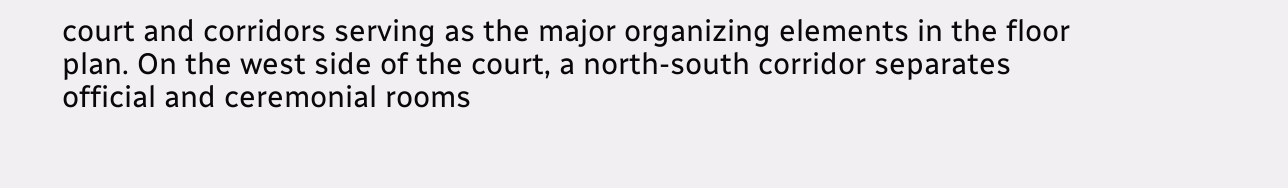court and corridors serving as the major organizing elements in the floor plan. On the west side of the court, a north-south corridor separates official and ceremonial rooms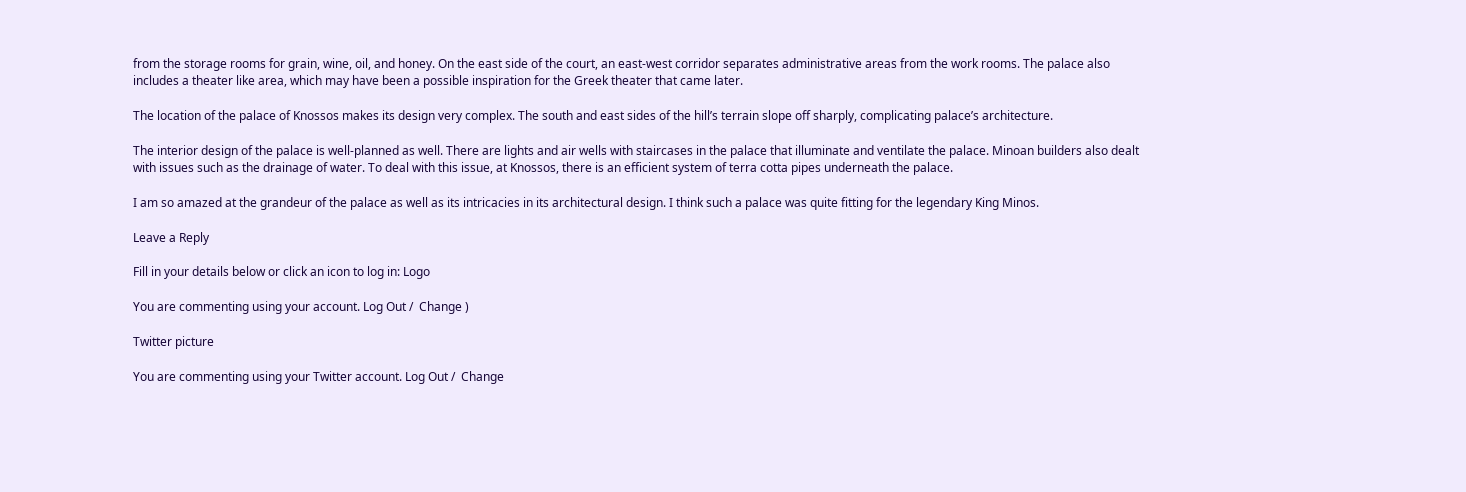from the storage rooms for grain, wine, oil, and honey. On the east side of the court, an east-west corridor separates administrative areas from the work rooms. The palace also includes a theater like area, which may have been a possible inspiration for the Greek theater that came later.

The location of the palace of Knossos makes its design very complex. The south and east sides of the hill’s terrain slope off sharply, complicating palace’s architecture.

The interior design of the palace is well-planned as well. There are lights and air wells with staircases in the palace that illuminate and ventilate the palace. Minoan builders also dealt with issues such as the drainage of water. To deal with this issue, at Knossos, there is an efficient system of terra cotta pipes underneath the palace.

I am so amazed at the grandeur of the palace as well as its intricacies in its architectural design. I think such a palace was quite fitting for the legendary King Minos.

Leave a Reply

Fill in your details below or click an icon to log in: Logo

You are commenting using your account. Log Out /  Change )

Twitter picture

You are commenting using your Twitter account. Log Out /  Change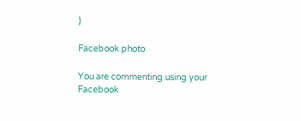)

Facebook photo

You are commenting using your Facebook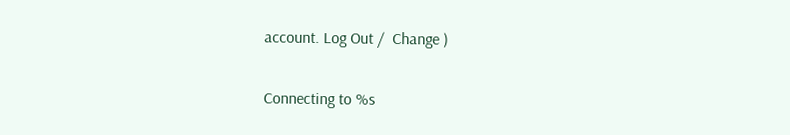account. Log Out /  Change )

Connecting to %s